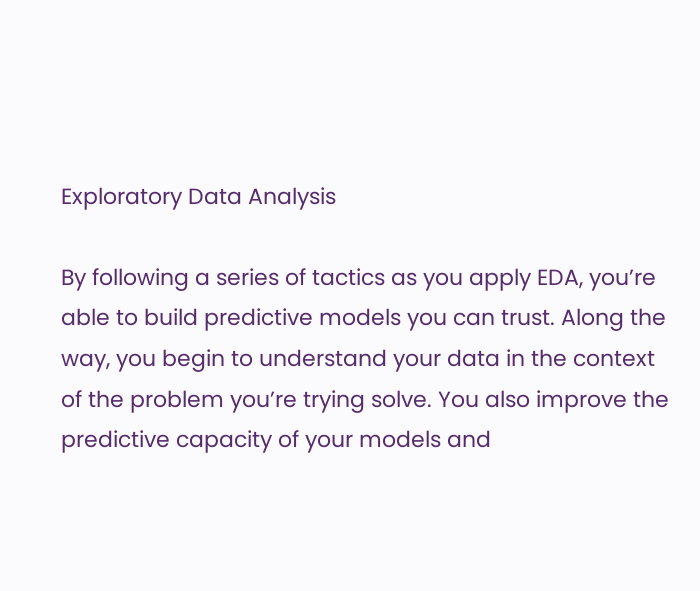Exploratory Data Analysis

By following a series of tactics as you apply EDA, you’re able to build predictive models you can trust. Along the way, you begin to understand your data in the context of the problem you’re trying solve. You also improve the predictive capacity of your models and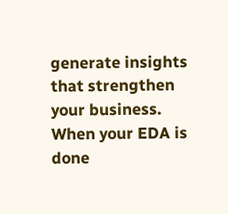generate insights that strengthen your business. When your EDA is done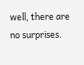well, there are no surprises.